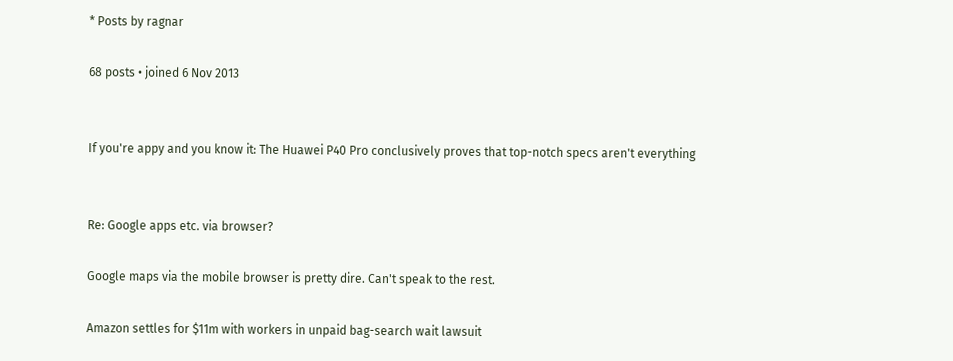* Posts by ragnar

68 posts • joined 6 Nov 2013


If you're appy and you know it: The Huawei P40 Pro conclusively proves that top-notch specs aren't everything


Re: Google apps etc. via browser?

Google maps via the mobile browser is pretty dire. Can't speak to the rest.

Amazon settles for $11m with workers in unpaid bag-search wait lawsuit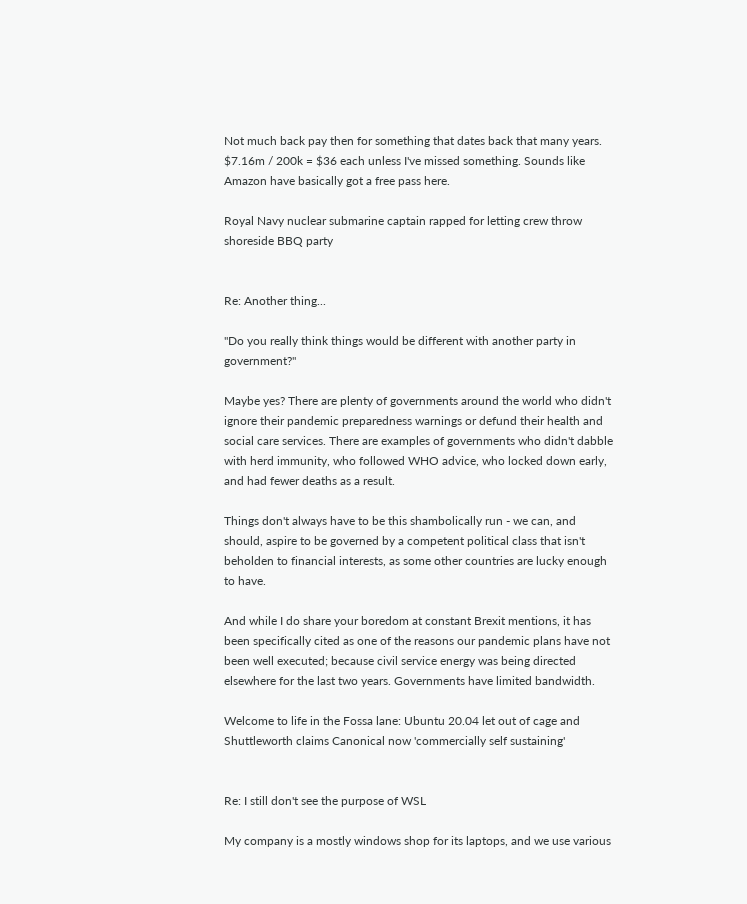Not much back pay then for something that dates back that many years. $7.16m / 200k = $36 each unless I've missed something. Sounds like Amazon have basically got a free pass here.

Royal Navy nuclear submarine captain rapped for letting crew throw shoreside BBQ party


Re: Another thing...

"Do you really think things would be different with another party in government?"

Maybe yes? There are plenty of governments around the world who didn't ignore their pandemic preparedness warnings or defund their health and social care services. There are examples of governments who didn't dabble with herd immunity, who followed WHO advice, who locked down early, and had fewer deaths as a result.

Things don't always have to be this shambolically run - we can, and should, aspire to be governed by a competent political class that isn't beholden to financial interests, as some other countries are lucky enough to have.

And while I do share your boredom at constant Brexit mentions, it has been specifically cited as one of the reasons our pandemic plans have not been well executed; because civil service energy was being directed elsewhere for the last two years. Governments have limited bandwidth.

Welcome to life in the Fossa lane: Ubuntu 20.04 let out of cage and Shuttleworth claims Canonical now 'commercially self sustaining'


Re: I still don't see the purpose of WSL

My company is a mostly windows shop for its laptops, and we use various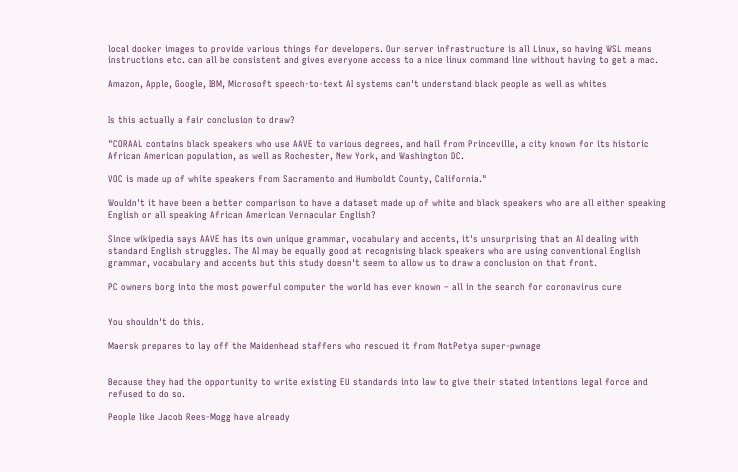local docker images to provide various things for developers. Our server infrastructure is all Linux, so having WSL means instructions etc. can all be consistent and gives everyone access to a nice linux command line without having to get a mac.

Amazon, Apple, Google, IBM, Microsoft speech-to-text AI systems can't understand black people as well as whites


Is this actually a fair conclusion to draw?

"CORAAL contains black speakers who use AAVE to various degrees, and hail from Princeville, a city known for its historic African American population, as well as Rochester, New York, and Washington DC.

VOC is made up of white speakers from Sacramento and Humboldt County, California."

Wouldn't it have been a better comparison to have a dataset made up of white and black speakers who are all either speaking English or all speaking African American Vernacular English?

Since wikipedia says AAVE has its own unique grammar, vocabulary and accents, it's unsurprising that an AI dealing with standard English struggles. The AI may be equally good at recognising black speakers who are using conventional English grammar, vocabulary and accents but this study doesn't seem to allow us to draw a conclusion on that front.

PC owners borg into the most powerful computer the world has ever known – all in the search for coronavirus cure


You shouldn't do this.

Maersk prepares to lay off the Maidenhead staffers who rescued it from NotPetya super-pwnage


Because they had the opportunity to write existing EU standards into law to give their stated intentions legal force and refused to do so.

People like Jacob Rees-Mogg have already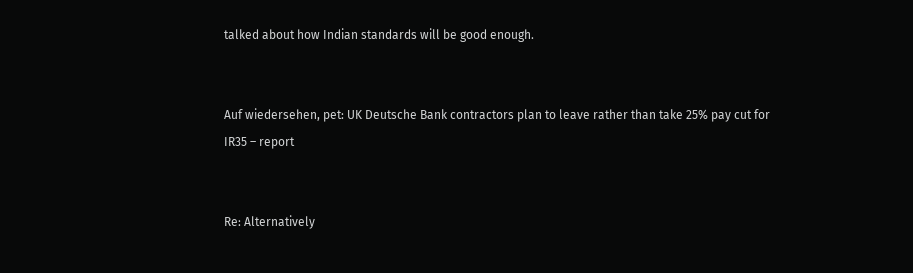talked about how Indian standards will be good enough.


Auf wiedersehen, pet: UK Deutsche Bank contractors plan to leave rather than take 25% pay cut for IR35 – report


Re: Alternatively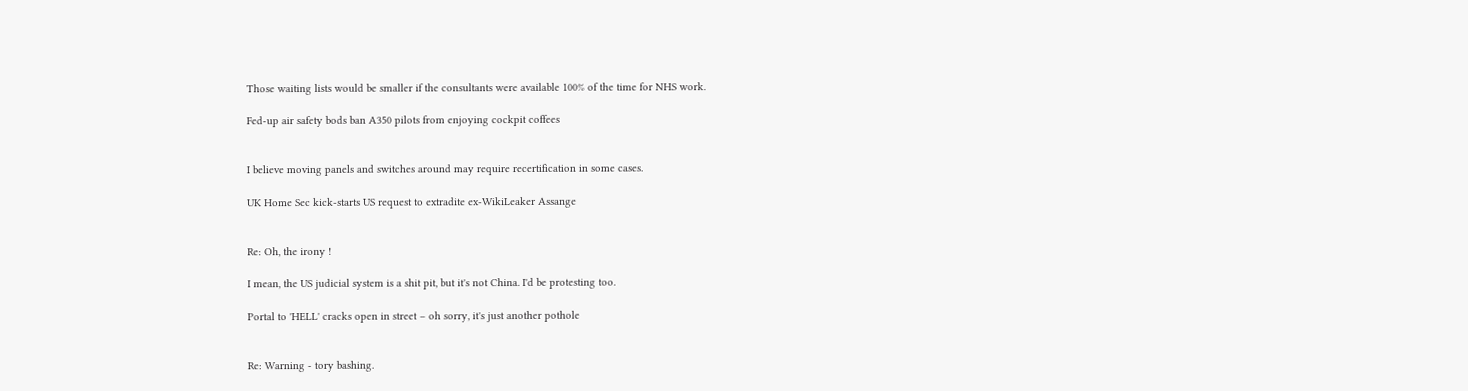Those waiting lists would be smaller if the consultants were available 100% of the time for NHS work.

Fed-up air safety bods ban A350 pilots from enjoying cockpit coffees


I believe moving panels and switches around may require recertification in some cases.

UK Home Sec kick-starts US request to extradite ex-WikiLeaker Assange


Re: Oh, the irony !

I mean, the US judicial system is a shit pit, but it's not China. I'd be protesting too.

Portal to 'HELL' cracks open in street – oh sorry, it's just another pothole


Re: Warning - tory bashing.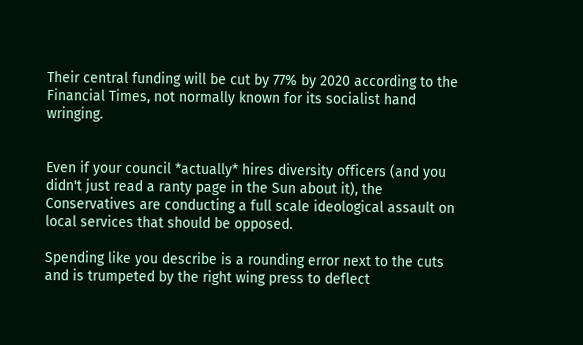Their central funding will be cut by 77% by 2020 according to the Financial Times, not normally known for its socialist hand wringing.


Even if your council *actually* hires diversity officers (and you didn't just read a ranty page in the Sun about it), the Conservatives are conducting a full scale ideological assault on local services that should be opposed.

Spending like you describe is a rounding error next to the cuts and is trumpeted by the right wing press to deflect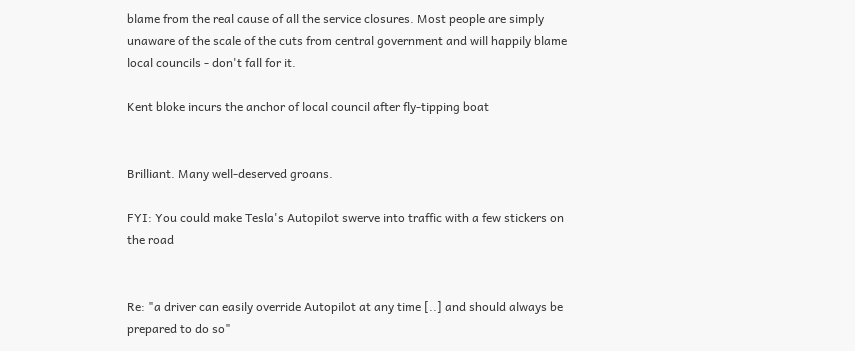blame from the real cause of all the service closures. Most people are simply unaware of the scale of the cuts from central government and will happily blame local councils - don't fall for it.

Kent bloke incurs the anchor of local council after fly-tipping boat


Brilliant. Many well-deserved groans.

FYI: You could make Tesla's Autopilot swerve into traffic with a few stickers on the road


Re: "a driver can easily override Autopilot at any time [..] and should always be prepared to do so"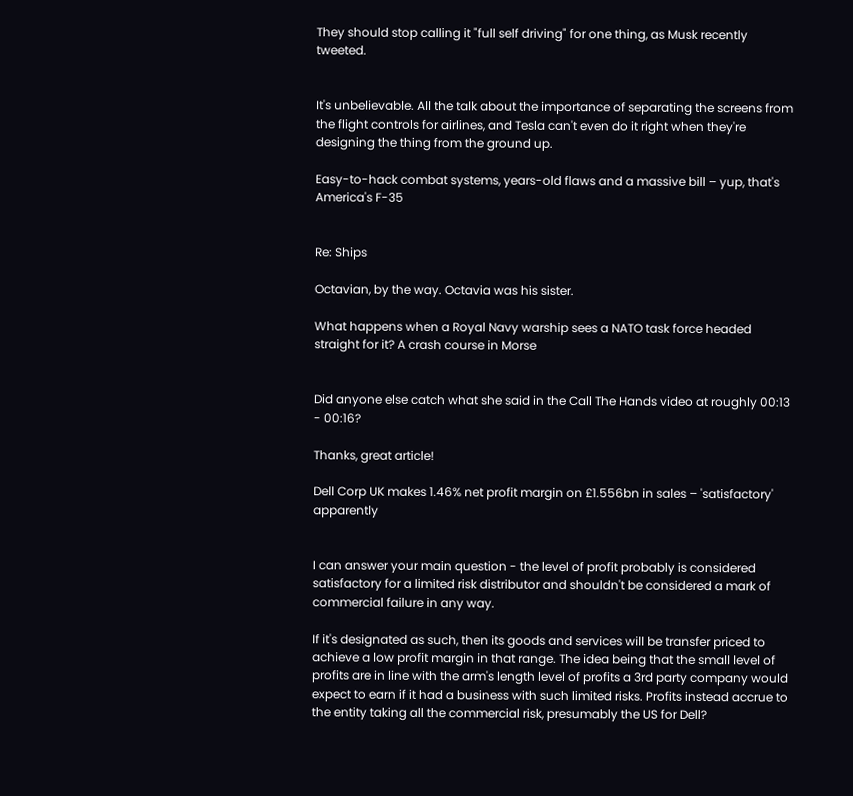They should stop calling it "full self driving" for one thing, as Musk recently tweeted.


It's unbelievable. All the talk about the importance of separating the screens from the flight controls for airlines, and Tesla can't even do it right when they're designing the thing from the ground up.

Easy-to-hack combat systems, years-old flaws and a massive bill – yup, that's America's F-35


Re: Ships

Octavian, by the way. Octavia was his sister.

What happens when a Royal Navy warship sees a NATO task force headed straight for it? A crash course in Morse


Did anyone else catch what she said in the Call The Hands video at roughly 00:13 - 00:16?

Thanks, great article!

Dell Corp UK makes 1.46% net profit margin on £1.556bn in sales – 'satisfactory' apparently


I can answer your main question - the level of profit probably is considered satisfactory for a limited risk distributor and shouldn't be considered a mark of commercial failure in any way.

If it's designated as such, then its goods and services will be transfer priced to achieve a low profit margin in that range. The idea being that the small level of profits are in line with the arm's length level of profits a 3rd party company would expect to earn if it had a business with such limited risks. Profits instead accrue to the entity taking all the commercial risk, presumably the US for Dell?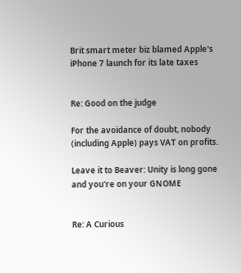Brit smart meter biz blamed Apple's iPhone 7 launch for its late taxes


Re: Good on the judge

For the avoidance of doubt, nobody (including Apple) pays VAT on profits.

Leave it to Beaver: Unity is long gone and you're on your GNOME


Re: A Curious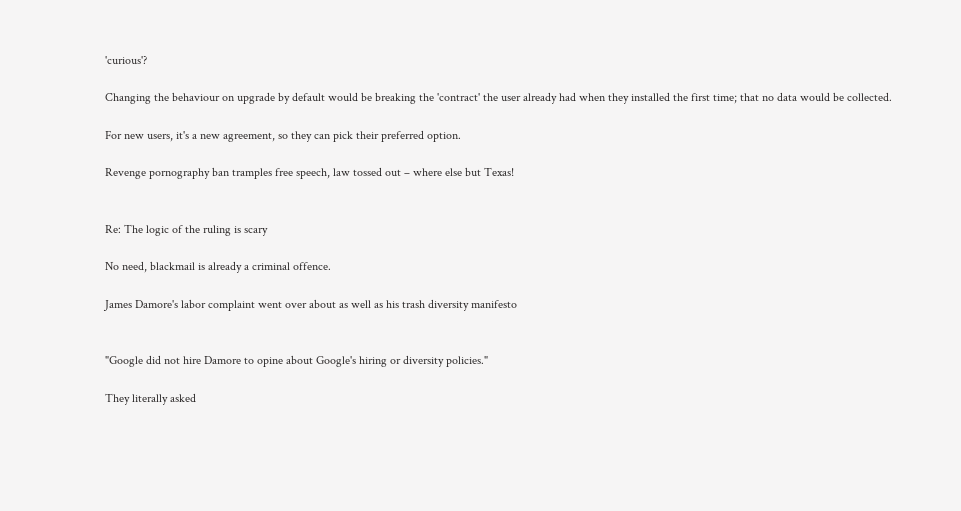'curious'?

Changing the behaviour on upgrade by default would be breaking the 'contract' the user already had when they installed the first time; that no data would be collected.

For new users, it's a new agreement, so they can pick their preferred option.

Revenge pornography ban tramples free speech, law tossed out – where else but Texas!


Re: The logic of the ruling is scary

No need, blackmail is already a criminal offence.

James Damore's labor complaint went over about as well as his trash diversity manifesto


"Google did not hire Damore to opine about Google's hiring or diversity policies."

They literally asked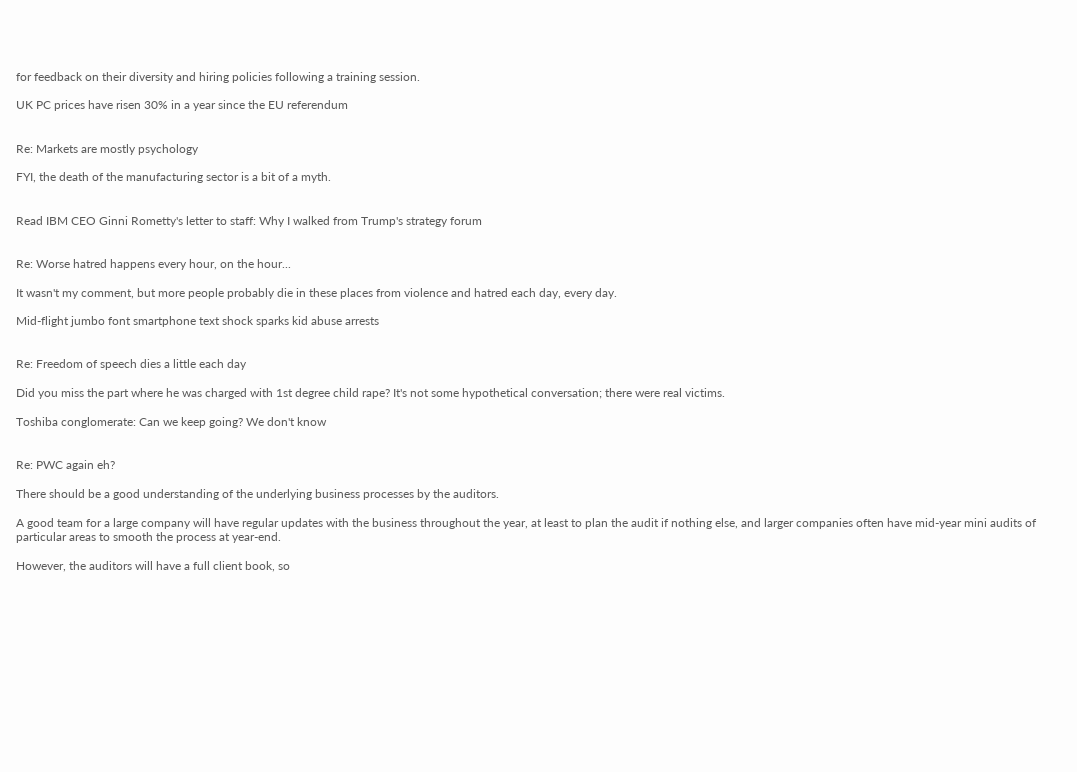for feedback on their diversity and hiring policies following a training session.

UK PC prices have risen 30% in a year since the EU referendum


Re: Markets are mostly psychology

FYI, the death of the manufacturing sector is a bit of a myth.


Read IBM CEO Ginni Rometty's letter to staff: Why I walked from Trump's strategy forum


Re: Worse hatred happens every hour, on the hour...

It wasn't my comment, but more people probably die in these places from violence and hatred each day, every day.

Mid-flight jumbo font smartphone text shock sparks kid abuse arrests


Re: Freedom of speech dies a little each day

Did you miss the part where he was charged with 1st degree child rape? It's not some hypothetical conversation; there were real victims.

Toshiba conglomerate: Can we keep going? We don't know


Re: PWC again eh?

There should be a good understanding of the underlying business processes by the auditors.

A good team for a large company will have regular updates with the business throughout the year, at least to plan the audit if nothing else, and larger companies often have mid-year mini audits of particular areas to smooth the process at year-end.

However, the auditors will have a full client book, so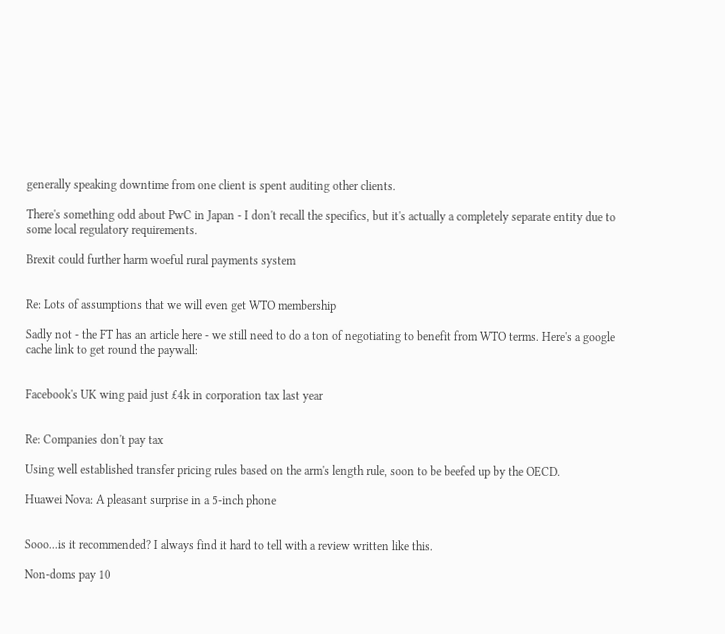generally speaking downtime from one client is spent auditing other clients.

There's something odd about PwC in Japan - I don't recall the specifics, but it's actually a completely separate entity due to some local regulatory requirements.

Brexit could further harm woeful rural payments system


Re: Lots of assumptions that we will even get WTO membership

Sadly not - the FT has an article here - we still need to do a ton of negotiating to benefit from WTO terms. Here's a google cache link to get round the paywall:


Facebook's UK wing paid just £4k in corporation tax last year


Re: Companies don't pay tax

Using well established transfer pricing rules based on the arm's length rule, soon to be beefed up by the OECD.

Huawei Nova: A pleasant surprise in a 5-inch phone


Sooo...is it recommended? I always find it hard to tell with a review written like this.

Non-doms pay 10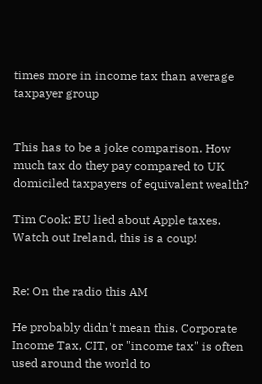times more in income tax than average taxpayer group


This has to be a joke comparison. How much tax do they pay compared to UK domiciled taxpayers of equivalent wealth?

Tim Cook: EU lied about Apple taxes. Watch out Ireland, this is a coup!


Re: On the radio this AM

He probably didn't mean this. Corporate Income Tax, CIT, or "income tax" is often used around the world to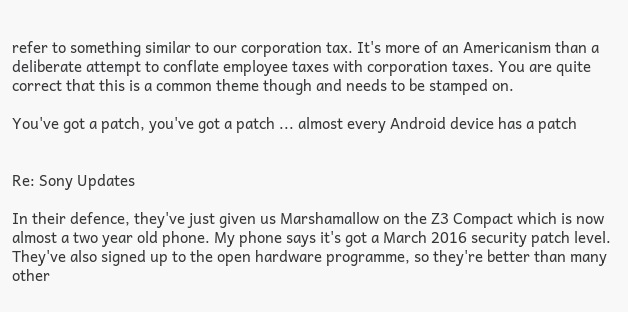refer to something similar to our corporation tax. It's more of an Americanism than a deliberate attempt to conflate employee taxes with corporation taxes. You are quite correct that this is a common theme though and needs to be stamped on.

You've got a patch, you've got a patch ... almost every Android device has a patch


Re: Sony Updates

In their defence, they've just given us Marshamallow on the Z3 Compact which is now almost a two year old phone. My phone says it's got a March 2016 security patch level. They've also signed up to the open hardware programme, so they're better than many other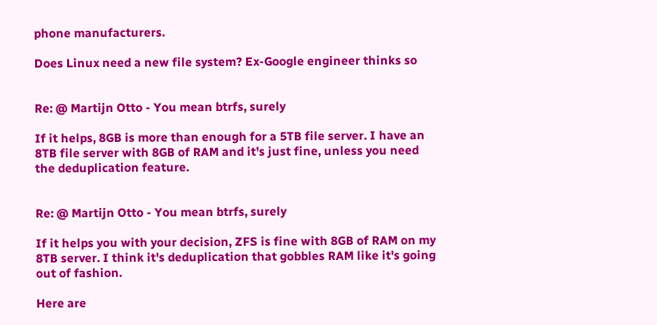phone manufacturers.

Does Linux need a new file system? Ex-Google engineer thinks so


Re: @ Martijn Otto - You mean btrfs, surely

If it helps, 8GB is more than enough for a 5TB file server. I have an 8TB file server with 8GB of RAM and it's just fine, unless you need the deduplication feature.


Re: @ Martijn Otto - You mean btrfs, surely

If it helps you with your decision, ZFS is fine with 8GB of RAM on my 8TB server. I think it's deduplication that gobbles RAM like it's going out of fashion.

Here are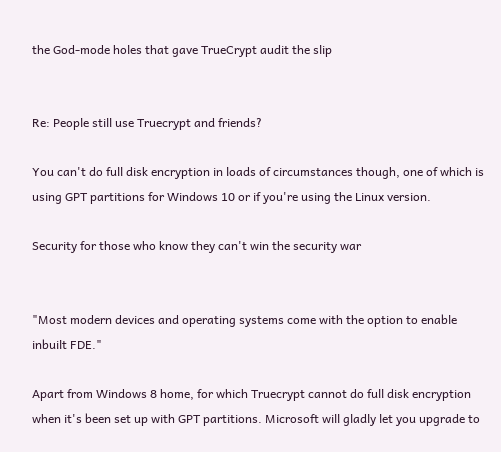the God-mode holes that gave TrueCrypt audit the slip


Re: People still use Truecrypt and friends?

You can't do full disk encryption in loads of circumstances though, one of which is using GPT partitions for Windows 10 or if you're using the Linux version.

Security for those who know they can't win the security war


"Most modern devices and operating systems come with the option to enable inbuilt FDE."

Apart from Windows 8 home, for which Truecrypt cannot do full disk encryption when it's been set up with GPT partitions. Microsoft will gladly let you upgrade to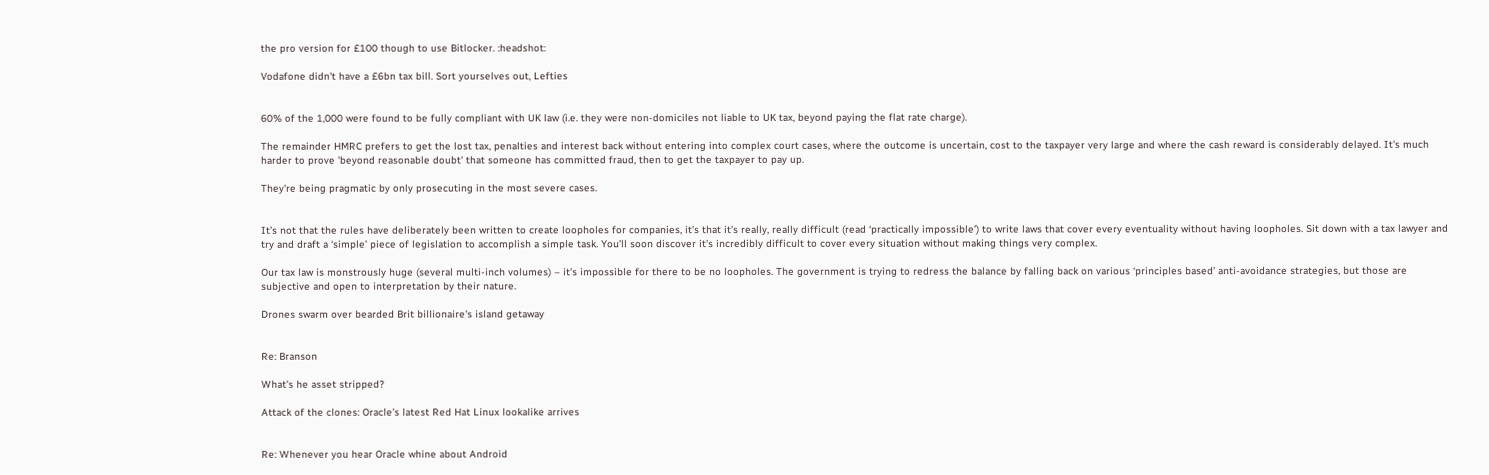the pro version for £100 though to use Bitlocker. :headshot:

Vodafone didn't have a £6bn tax bill. Sort yourselves out, Lefties


60% of the 1,000 were found to be fully compliant with UK law (i.e. they were non-domiciles not liable to UK tax, beyond paying the flat rate charge).

The remainder HMRC prefers to get the lost tax, penalties and interest back without entering into complex court cases, where the outcome is uncertain, cost to the taxpayer very large and where the cash reward is considerably delayed. It's much harder to prove 'beyond reasonable doubt' that someone has committed fraud, then to get the taxpayer to pay up.

They're being pragmatic by only prosecuting in the most severe cases.


It’s not that the rules have deliberately been written to create loopholes for companies, it’s that it’s really, really difficult (read ‘practically impossible’) to write laws that cover every eventuality without having loopholes. Sit down with a tax lawyer and try and draft a ‘simple’ piece of legislation to accomplish a simple task. You’ll soon discover it’s incredibly difficult to cover every situation without making things very complex.

Our tax law is monstrously huge (several multi-inch volumes) – it’s impossible for there to be no loopholes. The government is trying to redress the balance by falling back on various ‘principles based’ anti-avoidance strategies, but those are subjective and open to interpretation by their nature.

Drones swarm over bearded Brit billionaire's island getaway


Re: Branson

What's he asset stripped?

Attack of the clones: Oracle's latest Red Hat Linux lookalike arrives


Re: Whenever you hear Oracle whine about Android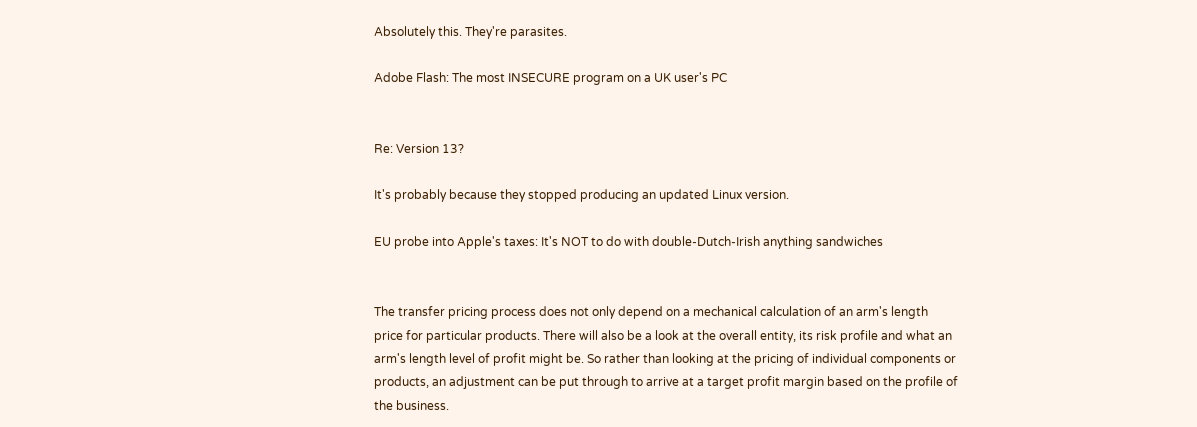Absolutely this. They're parasites.

Adobe Flash: The most INSECURE program on a UK user's PC


Re: Version 13?

It's probably because they stopped producing an updated Linux version.

EU probe into Apple's taxes: It's NOT to do with double-Dutch-Irish anything sandwiches


The transfer pricing process does not only depend on a mechanical calculation of an arm's length price for particular products. There will also be a look at the overall entity, its risk profile and what an arm's length level of profit might be. So rather than looking at the pricing of individual components or products, an adjustment can be put through to arrive at a target profit margin based on the profile of the business.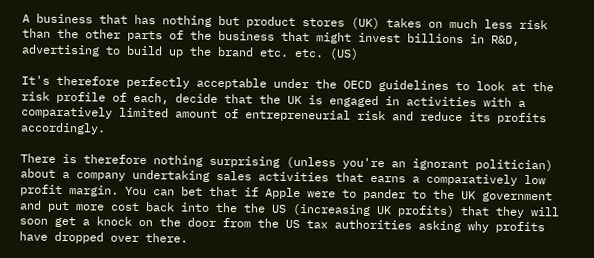A business that has nothing but product stores (UK) takes on much less risk than the other parts of the business that might invest billions in R&D, advertising to build up the brand etc. etc. (US)

It's therefore perfectly acceptable under the OECD guidelines to look at the risk profile of each, decide that the UK is engaged in activities with a comparatively limited amount of entrepreneurial risk and reduce its profits accordingly.

There is therefore nothing surprising (unless you're an ignorant politician) about a company undertaking sales activities that earns a comparatively low profit margin. You can bet that if Apple were to pander to the UK government and put more cost back into the the US (increasing UK profits) that they will soon get a knock on the door from the US tax authorities asking why profits have dropped over there.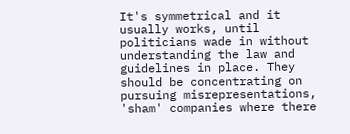It's symmetrical and it usually works, until politicians wade in without understanding the law and guidelines in place. They should be concentrating on pursuing misrepresentations, 'sham' companies where there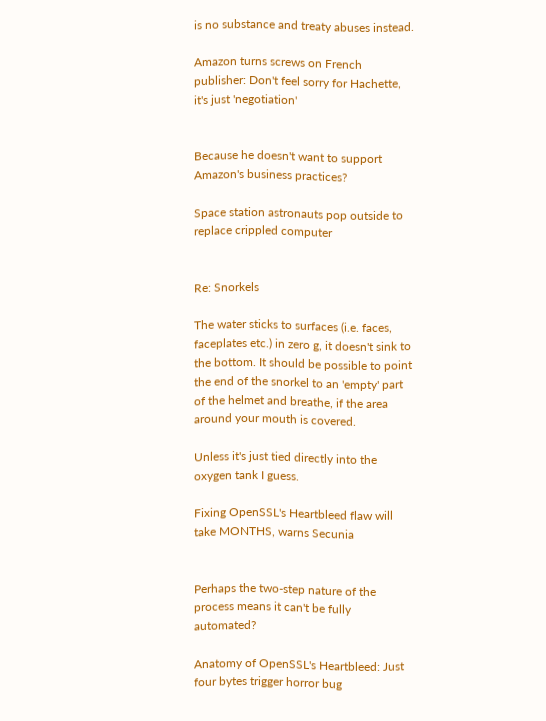is no substance and treaty abuses instead.

Amazon turns screws on French publisher: Don't feel sorry for Hachette, it's just 'negotiation'


Because he doesn't want to support Amazon's business practices?

Space station astronauts pop outside to replace crippled computer


Re: Snorkels

The water sticks to surfaces (i.e. faces, faceplates etc.) in zero g, it doesn't sink to the bottom. It should be possible to point the end of the snorkel to an 'empty' part of the helmet and breathe, if the area around your mouth is covered.

Unless it's just tied directly into the oxygen tank I guess.

Fixing OpenSSL's Heartbleed flaw will take MONTHS, warns Secunia


Perhaps the two-step nature of the process means it can't be fully automated?

Anatomy of OpenSSL's Heartbleed: Just four bytes trigger horror bug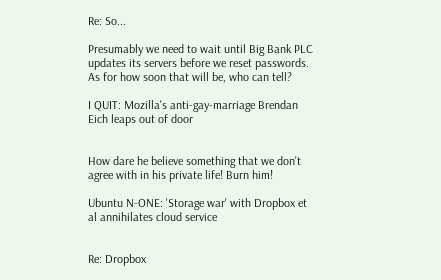Re: So...

Presumably we need to wait until Big Bank PLC updates its servers before we reset passwords. As for how soon that will be, who can tell?

I QUIT: Mozilla's anti-gay-marriage Brendan Eich leaps out of door


How dare he believe something that we don't agree with in his private life! Burn him!

Ubuntu N-ONE: 'Storage war' with Dropbox et al annihilates cloud service


Re: Dropbox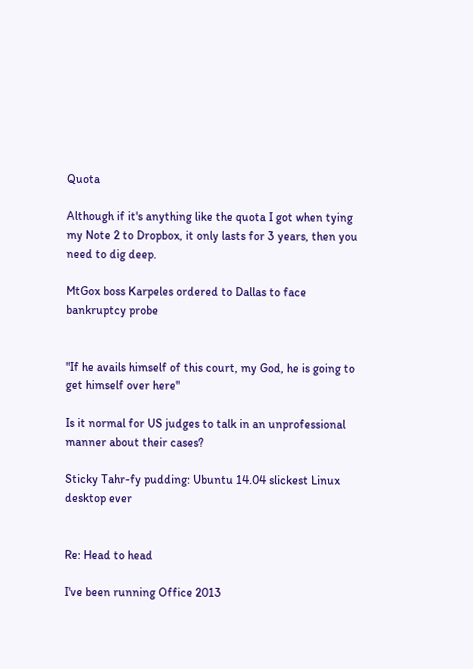Quota

Although if it's anything like the quota I got when tying my Note 2 to Dropbox, it only lasts for 3 years, then you need to dig deep.

MtGox boss Karpeles ordered to Dallas to face bankruptcy probe


"If he avails himself of this court, my God, he is going to get himself over here"

Is it normal for US judges to talk in an unprofessional manner about their cases?

Sticky Tahr-fy pudding: Ubuntu 14.04 slickest Linux desktop ever


Re: Head to head

I've been running Office 2013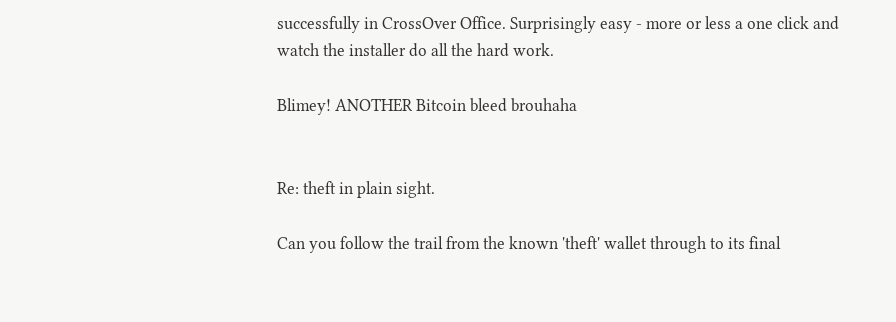successfully in CrossOver Office. Surprisingly easy - more or less a one click and watch the installer do all the hard work.

Blimey! ANOTHER Bitcoin bleed brouhaha


Re: theft in plain sight.

Can you follow the trail from the known 'theft' wallet through to its final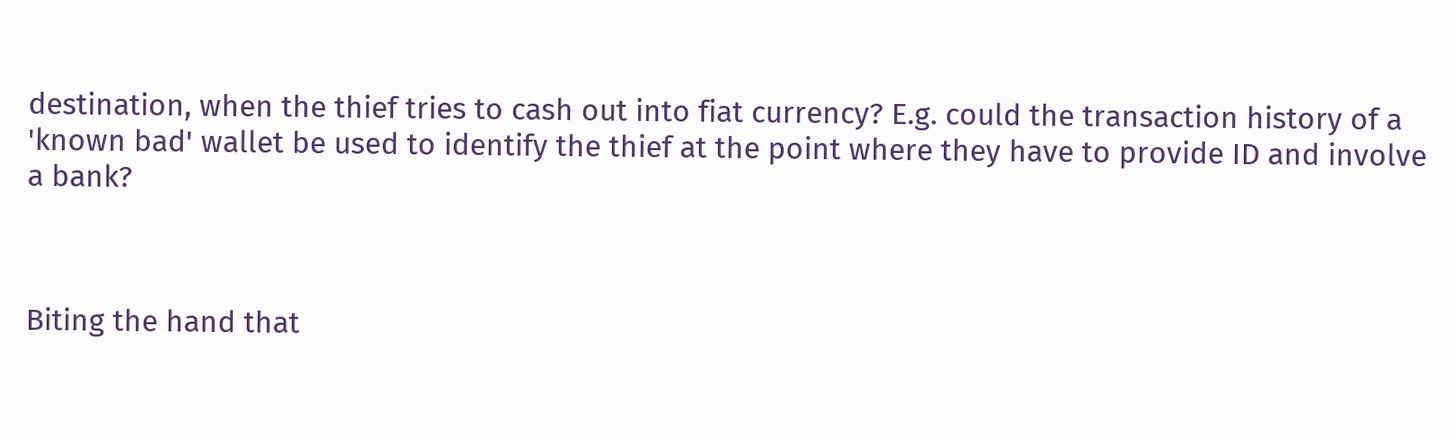destination, when the thief tries to cash out into fiat currency? E.g. could the transaction history of a 'known bad' wallet be used to identify the thief at the point where they have to provide ID and involve a bank?



Biting the hand that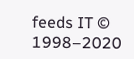feeds IT © 1998–2020